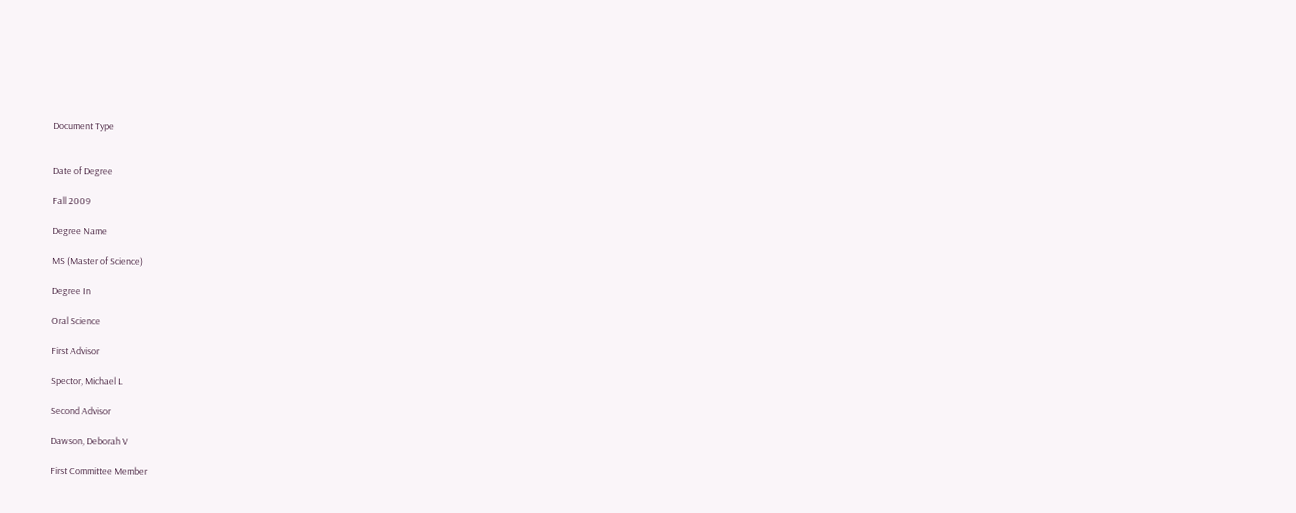Document Type


Date of Degree

Fall 2009

Degree Name

MS (Master of Science)

Degree In

Oral Science

First Advisor

Spector, Michael L

Second Advisor

Dawson, Deborah V

First Committee Member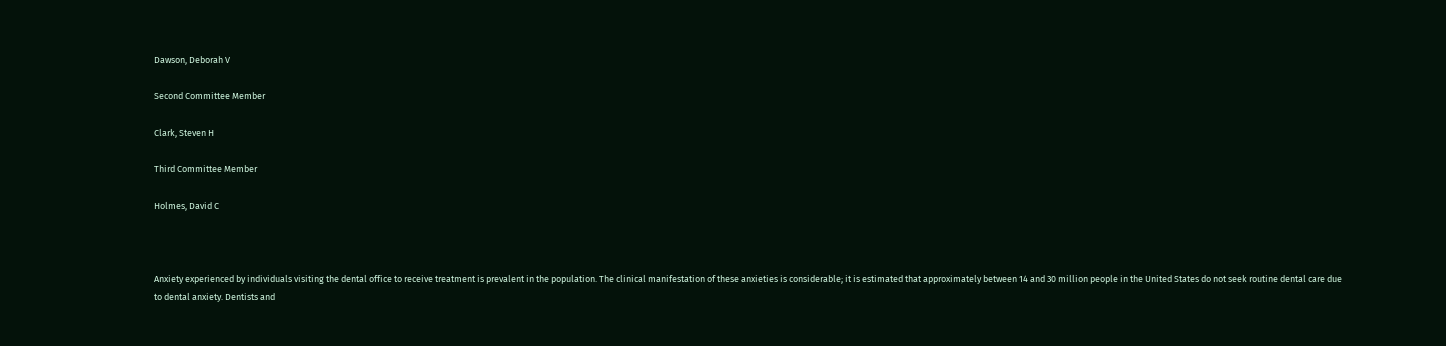Dawson, Deborah V

Second Committee Member

Clark, Steven H

Third Committee Member

Holmes, David C



Anxiety experienced by individuals visiting the dental office to receive treatment is prevalent in the population. The clinical manifestation of these anxieties is considerable; it is estimated that approximately between 14 and 30 million people in the United States do not seek routine dental care due to dental anxiety. Dentists and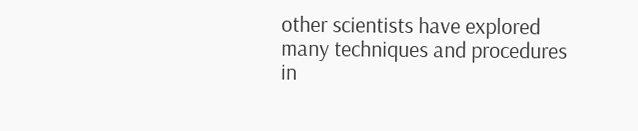other scientists have explored many techniques and procedures in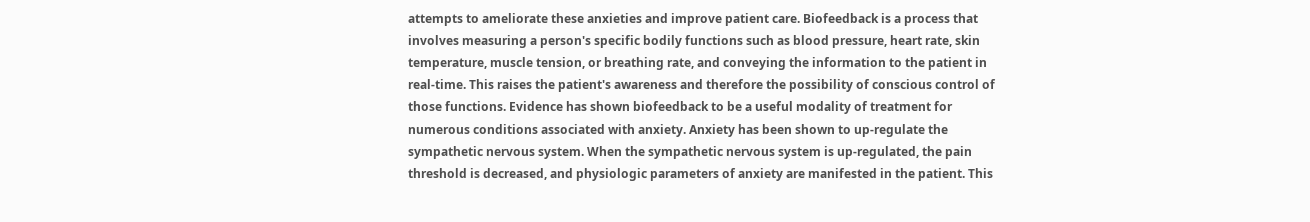attempts to ameliorate these anxieties and improve patient care. Biofeedback is a process that involves measuring a person's specific bodily functions such as blood pressure, heart rate, skin temperature, muscle tension, or breathing rate, and conveying the information to the patient in real-time. This raises the patient's awareness and therefore the possibility of conscious control of those functions. Evidence has shown biofeedback to be a useful modality of treatment for numerous conditions associated with anxiety. Anxiety has been shown to up-regulate the sympathetic nervous system. When the sympathetic nervous system is up-regulated, the pain threshold is decreased, and physiologic parameters of anxiety are manifested in the patient. This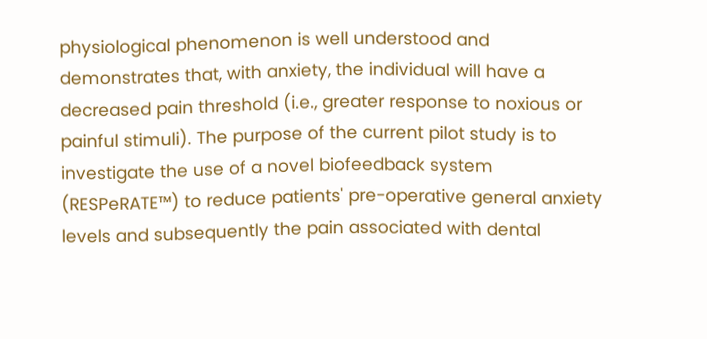physiological phenomenon is well understood and demonstrates that, with anxiety, the individual will have a decreased pain threshold (i.e., greater response to noxious or painful stimuli). The purpose of the current pilot study is to investigate the use of a novel biofeedback system (RESPeRATE™) to reduce patients' pre-operative general anxiety levels and subsequently the pain associated with dental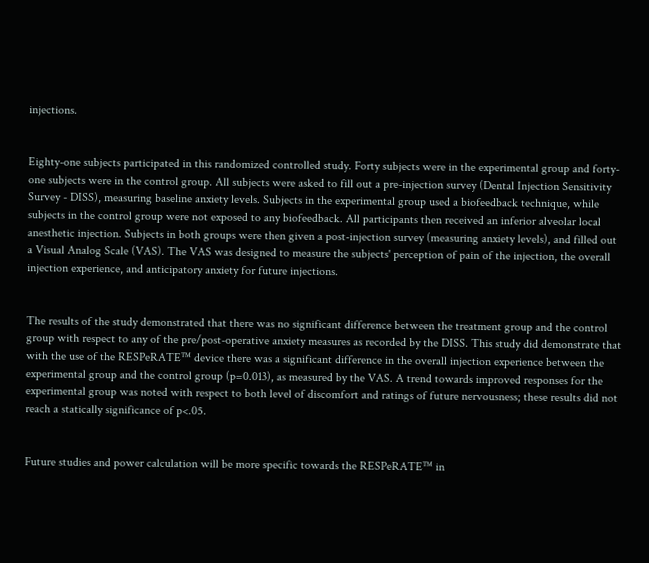injections.


Eighty-one subjects participated in this randomized controlled study. Forty subjects were in the experimental group and forty-one subjects were in the control group. All subjects were asked to fill out a pre-injection survey (Dental Injection Sensitivity Survey - DISS), measuring baseline anxiety levels. Subjects in the experimental group used a biofeedback technique, while subjects in the control group were not exposed to any biofeedback. All participants then received an inferior alveolar local anesthetic injection. Subjects in both groups were then given a post-injection survey (measuring anxiety levels), and filled out a Visual Analog Scale (VAS). The VAS was designed to measure the subjects' perception of pain of the injection, the overall injection experience, and anticipatory anxiety for future injections.


The results of the study demonstrated that there was no significant difference between the treatment group and the control group with respect to any of the pre/post-operative anxiety measures as recorded by the DISS. This study did demonstrate that with the use of the RESPeRATE™ device there was a significant difference in the overall injection experience between the experimental group and the control group (p=0.013), as measured by the VAS. A trend towards improved responses for the experimental group was noted with respect to both level of discomfort and ratings of future nervousness; these results did not reach a statically significance of p<.05.


Future studies and power calculation will be more specific towards the RESPeRATE™ in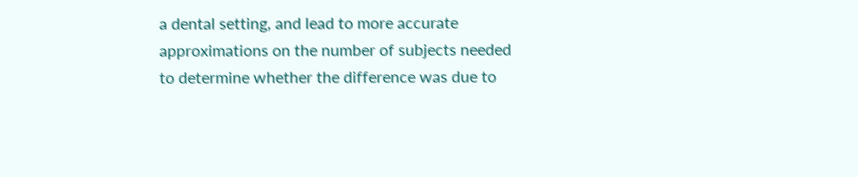a dental setting, and lead to more accurate approximations on the number of subjects needed to determine whether the difference was due to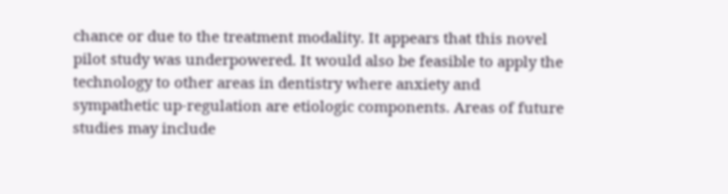chance or due to the treatment modality. It appears that this novel pilot study was underpowered. It would also be feasible to apply the technology to other areas in dentistry where anxiety and sympathetic up-regulation are etiologic components. Areas of future studies may include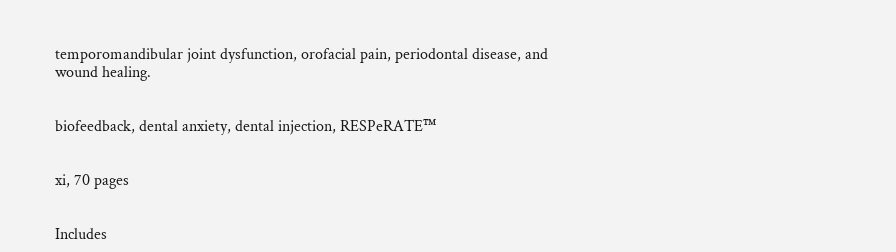temporomandibular joint dysfunction, orofacial pain, periodontal disease, and wound healing.


biofeedback, dental anxiety, dental injection, RESPeRATE™


xi, 70 pages


Includes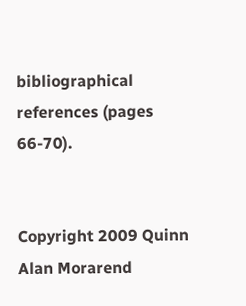bibliographical references (pages 66-70).


Copyright 2009 Quinn Alan Morarend